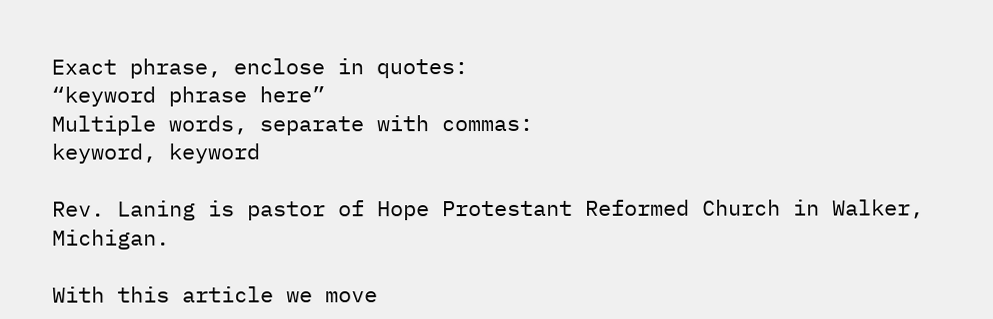Exact phrase, enclose in quotes:
“keyword phrase here”
Multiple words, separate with commas:
keyword, keyword

Rev. Laning is pastor of Hope Protestant Reformed Church in Walker, Michigan.

With this article we move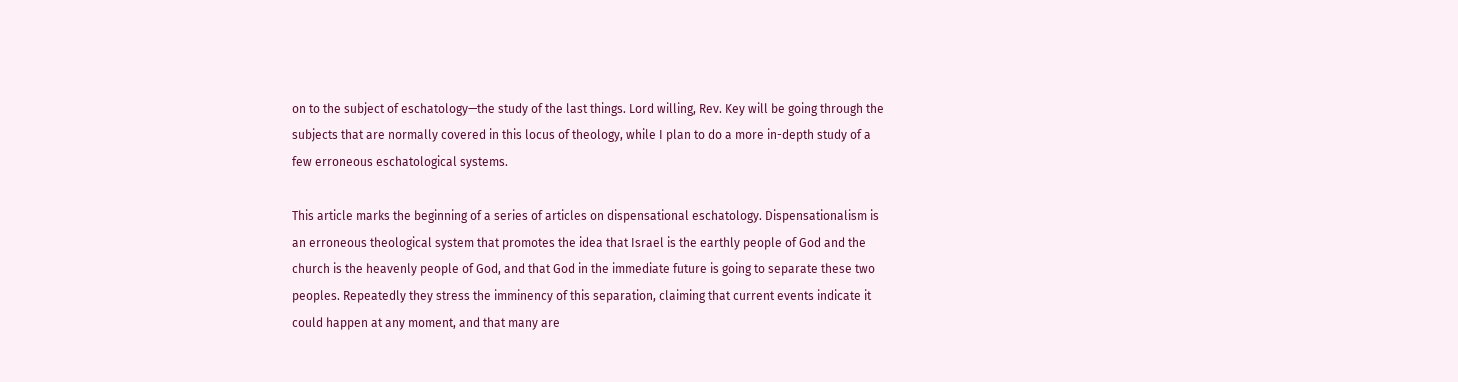on to the subject of eschatology—the study of the last things. Lord willing, Rev. Key will be going through the subjects that are normally covered in this locus of theology, while I plan to do a more in-depth study of a few erroneous eschatological systems.

This article marks the beginning of a series of articles on dispensational eschatology. Dispensationalism is an erroneous theological system that promotes the idea that Israel is the earthly people of God and the church is the heavenly people of God, and that God in the immediate future is going to separate these two peoples. Repeatedly they stress the imminency of this separation, claiming that current events indicate it could happen at any moment, and that many are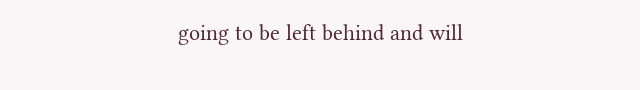going to be left behind and will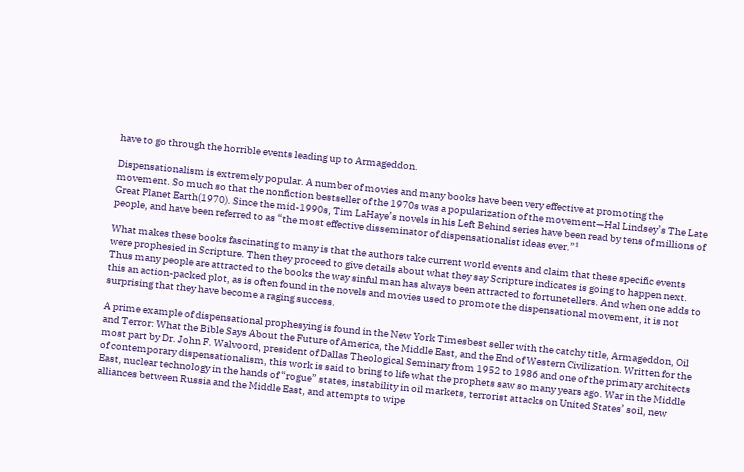have to go through the horrible events leading up to Armageddon.

Dispensationalism is extremely popular. A number of movies and many books have been very effective at promoting the movement. So much so that the nonfiction bestseller of the 1970s was a popularization of the movement—Hal Lindsey’s The Late Great Planet Earth(1970). Since the mid-1990s, Tim LaHaye’s novels in his Left Behind series have been read by tens of millions of people, and have been referred to as “the most effective disseminator of dispensationalist ideas ever.”¹

What makes these books fascinating to many is that the authors take current world events and claim that these specific events were prophesied in Scripture. Then they proceed to give details about what they say Scripture indicates is going to happen next. Thus many people are attracted to the books the way sinful man has always been attracted to fortunetellers. And when one adds to this an action-packed plot, as is often found in the novels and movies used to promote the dispensational movement, it is not surprising that they have become a raging success.

A prime example of dispensational prophesying is found in the New York Timesbest seller with the catchy title, Armageddon, Oil and Terror: What the Bible Says About the Future of America, the Middle East, and the End of Western Civilization. Written for the most part by Dr. John F. Walvoord, president of Dallas Theological Seminary from 1952 to 1986 and one of the primary architects of contemporary dispensationalism, this work is said to bring to life what the prophets saw so many years ago. War in the Middle East, nuclear technology in the hands of “rogue” states, instability in oil markets, terrorist attacks on United States’ soil, new alliances between Russia and the Middle East, and attempts to wipe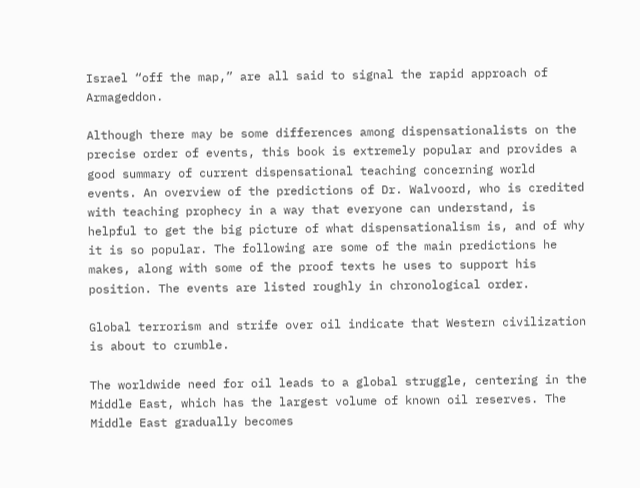Israel “off the map,” are all said to signal the rapid approach of Armageddon.

Although there may be some differences among dispensationalists on the precise order of events, this book is extremely popular and provides a good summary of current dispensational teaching concerning world events. An overview of the predictions of Dr. Walvoord, who is credited with teaching prophecy in a way that everyone can understand, is helpful to get the big picture of what dispensationalism is, and of why it is so popular. The following are some of the main predictions he makes, along with some of the proof texts he uses to support his position. The events are listed roughly in chronological order.

Global terrorism and strife over oil indicate that Western civilization is about to crumble.

The worldwide need for oil leads to a global struggle, centering in the Middle East, which has the largest volume of known oil reserves. The Middle East gradually becomes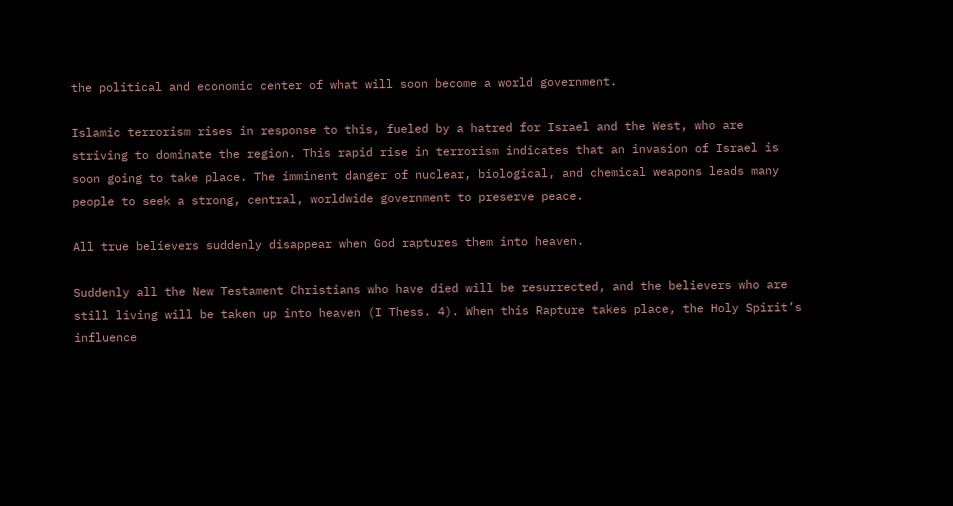the political and economic center of what will soon become a world government.

Islamic terrorism rises in response to this, fueled by a hatred for Israel and the West, who are striving to dominate the region. This rapid rise in terrorism indicates that an invasion of Israel is soon going to take place. The imminent danger of nuclear, biological, and chemical weapons leads many people to seek a strong, central, worldwide government to preserve peace.

All true believers suddenly disappear when God raptures them into heaven.

Suddenly all the New Testament Christians who have died will be resurrected, and the believers who are still living will be taken up into heaven (I Thess. 4). When this Rapture takes place, the Holy Spirit’s influence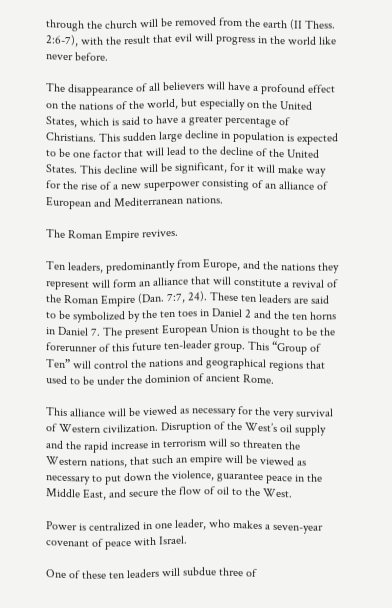through the church will be removed from the earth (II Thess. 2:6-7), with the result that evil will progress in the world like never before.

The disappearance of all believers will have a profound effect on the nations of the world, but especially on the United States, which is said to have a greater percentage of Christians. This sudden large decline in population is expected to be one factor that will lead to the decline of the United States. This decline will be significant, for it will make way for the rise of a new superpower consisting of an alliance of European and Mediterranean nations.

The Roman Empire revives.

Ten leaders, predominantly from Europe, and the nations they represent will form an alliance that will constitute a revival of the Roman Empire (Dan. 7:7, 24). These ten leaders are said to be symbolized by the ten toes in Daniel 2 and the ten horns in Daniel 7. The present European Union is thought to be the forerunner of this future ten-leader group. This “Group of Ten” will control the nations and geographical regions that used to be under the dominion of ancient Rome.

This alliance will be viewed as necessary for the very survival of Western civilization. Disruption of the West’s oil supply and the rapid increase in terrorism will so threaten the Western nations, that such an empire will be viewed as necessary to put down the violence, guarantee peace in the Middle East, and secure the flow of oil to the West.

Power is centralized in one leader, who makes a seven-year covenant of peace with Israel.

One of these ten leaders will subdue three of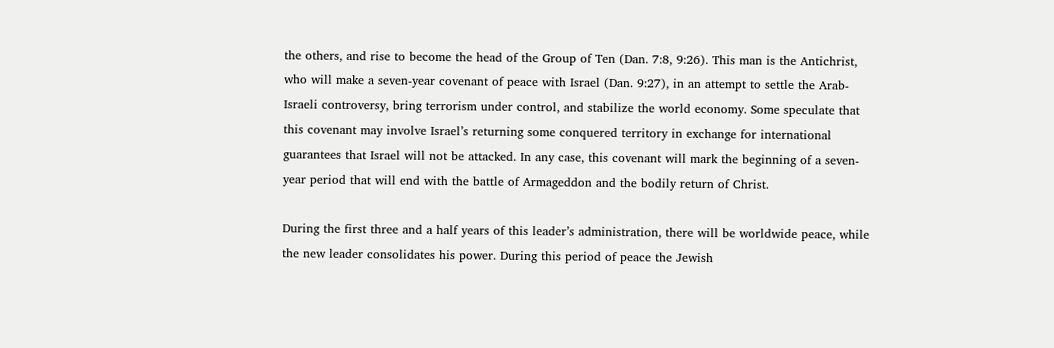the others, and rise to become the head of the Group of Ten (Dan. 7:8, 9:26). This man is the Antichrist, who will make a seven-year covenant of peace with Israel (Dan. 9:27), in an attempt to settle the Arab-Israeli controversy, bring terrorism under control, and stabilize the world economy. Some speculate that this covenant may involve Israel’s returning some conquered territory in exchange for international guarantees that Israel will not be attacked. In any case, this covenant will mark the beginning of a seven-year period that will end with the battle of Armageddon and the bodily return of Christ.

During the first three and a half years of this leader’s administration, there will be worldwide peace, while the new leader consolidates his power. During this period of peace the Jewish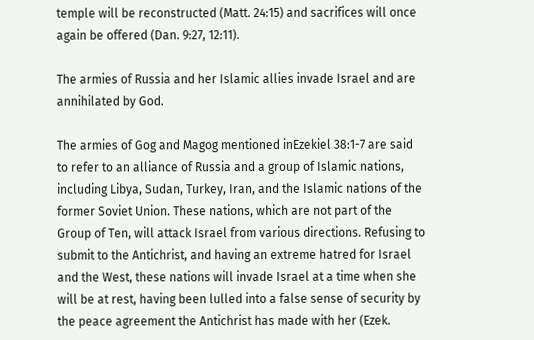temple will be reconstructed (Matt. 24:15) and sacrifices will once again be offered (Dan. 9:27, 12:11).

The armies of Russia and her Islamic allies invade Israel and are annihilated by God.

The armies of Gog and Magog mentioned inEzekiel 38:1-7 are said to refer to an alliance of Russia and a group of Islamic nations, including Libya, Sudan, Turkey, Iran, and the Islamic nations of the former Soviet Union. These nations, which are not part of the Group of Ten, will attack Israel from various directions. Refusing to submit to the Antichrist, and having an extreme hatred for Israel and the West, these nations will invade Israel at a time when she will be at rest, having been lulled into a false sense of security by the peace agreement the Antichrist has made with her (Ezek.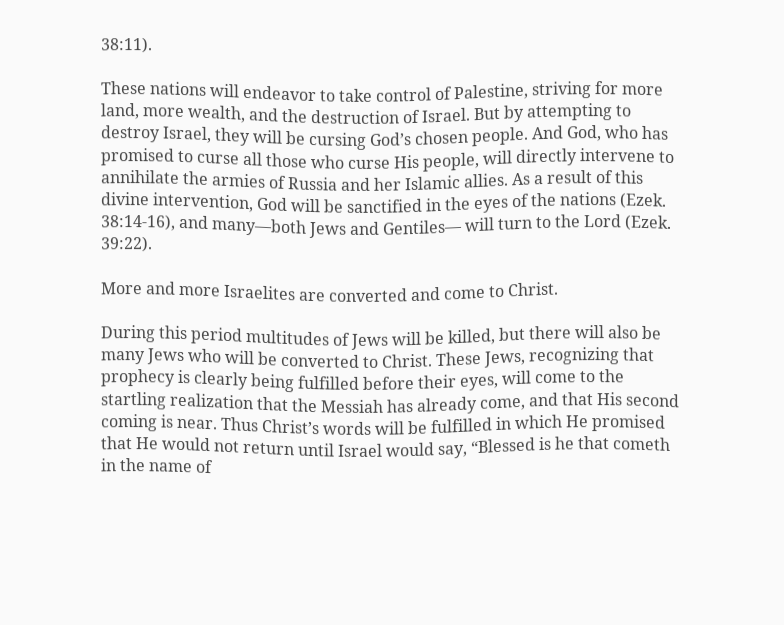38:11).

These nations will endeavor to take control of Palestine, striving for more land, more wealth, and the destruction of Israel. But by attempting to destroy Israel, they will be cursing God’s chosen people. And God, who has promised to curse all those who curse His people, will directly intervene to annihilate the armies of Russia and her Islamic allies. As a result of this divine intervention, God will be sanctified in the eyes of the nations (Ezek. 38:14-16), and many—both Jews and Gentiles— will turn to the Lord (Ezek. 39:22).

More and more Israelites are converted and come to Christ.

During this period multitudes of Jews will be killed, but there will also be many Jews who will be converted to Christ. These Jews, recognizing that prophecy is clearly being fulfilled before their eyes, will come to the startling realization that the Messiah has already come, and that His second coming is near. Thus Christ’s words will be fulfilled in which He promised that He would not return until Israel would say, “Blessed is he that cometh in the name of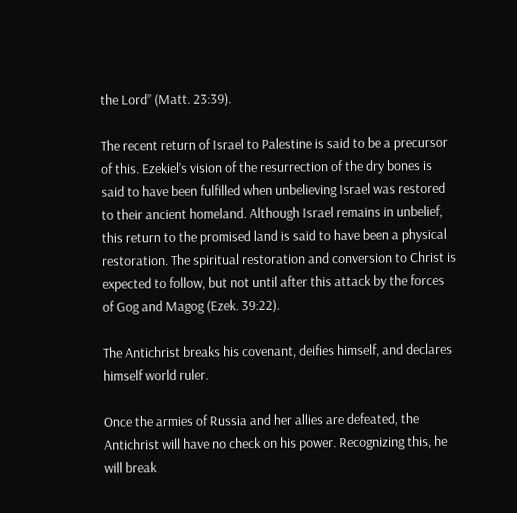the Lord” (Matt. 23:39).

The recent return of Israel to Palestine is said to be a precursor of this. Ezekiel’s vision of the resurrection of the dry bones is said to have been fulfilled when unbelieving Israel was restored to their ancient homeland. Although Israel remains in unbelief, this return to the promised land is said to have been a physical restoration. The spiritual restoration and conversion to Christ is expected to follow, but not until after this attack by the forces of Gog and Magog (Ezek. 39:22).

The Antichrist breaks his covenant, deifies himself, and declares himself world ruler.

Once the armies of Russia and her allies are defeated, the Antichrist will have no check on his power. Recognizing this, he will break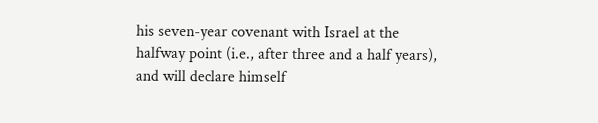his seven-year covenant with Israel at the halfway point (i.e., after three and a half years), and will declare himself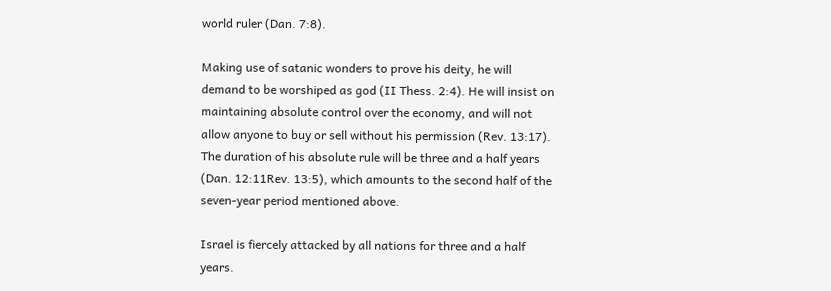world ruler (Dan. 7:8).

Making use of satanic wonders to prove his deity, he will demand to be worshiped as god (II Thess. 2:4). He will insist on maintaining absolute control over the economy, and will not allow anyone to buy or sell without his permission (Rev. 13:17). The duration of his absolute rule will be three and a half years (Dan. 12:11Rev. 13:5), which amounts to the second half of the seven-year period mentioned above.

Israel is fiercely attacked by all nations for three and a half years.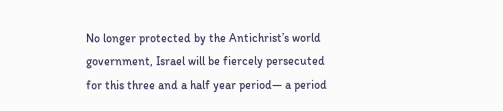No longer protected by the Antichrist’s world government, Israel will be fiercely persecuted for this three and a half year period— a period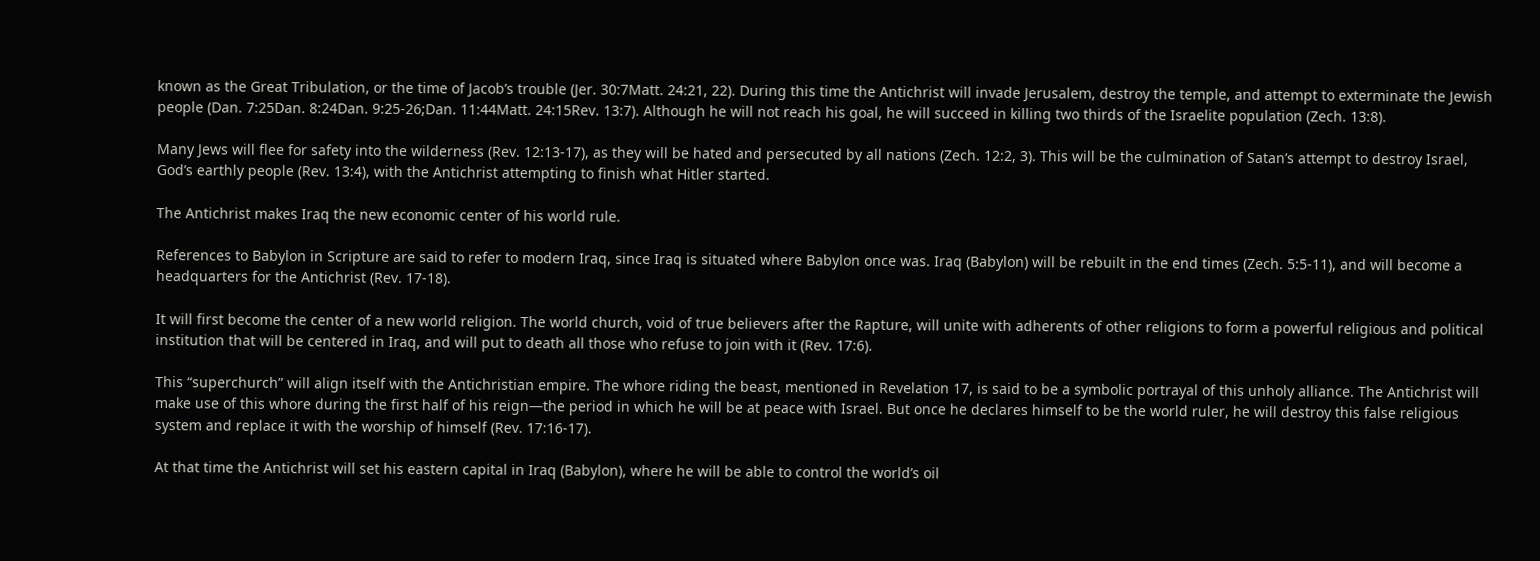known as the Great Tribulation, or the time of Jacob’s trouble (Jer. 30:7Matt. 24:21, 22). During this time the Antichrist will invade Jerusalem, destroy the temple, and attempt to exterminate the Jewish people (Dan. 7:25Dan. 8:24Dan. 9:25-26;Dan. 11:44Matt. 24:15Rev. 13:7). Although he will not reach his goal, he will succeed in killing two thirds of the Israelite population (Zech. 13:8).

Many Jews will flee for safety into the wilderness (Rev. 12:13-17), as they will be hated and persecuted by all nations (Zech. 12:2, 3). This will be the culmination of Satan’s attempt to destroy Israel, God’s earthly people (Rev. 13:4), with the Antichrist attempting to finish what Hitler started.

The Antichrist makes Iraq the new economic center of his world rule.

References to Babylon in Scripture are said to refer to modern Iraq, since Iraq is situated where Babylon once was. Iraq (Babylon) will be rebuilt in the end times (Zech. 5:5-11), and will become a headquarters for the Antichrist (Rev. 17-18).

It will first become the center of a new world religion. The world church, void of true believers after the Rapture, will unite with adherents of other religions to form a powerful religious and political institution that will be centered in Iraq, and will put to death all those who refuse to join with it (Rev. 17:6).

This “superchurch” will align itself with the Antichristian empire. The whore riding the beast, mentioned in Revelation 17, is said to be a symbolic portrayal of this unholy alliance. The Antichrist will make use of this whore during the first half of his reign—the period in which he will be at peace with Israel. But once he declares himself to be the world ruler, he will destroy this false religious system and replace it with the worship of himself (Rev. 17:16-17).

At that time the Antichrist will set his eastern capital in Iraq (Babylon), where he will be able to control the world’s oil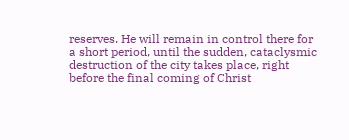reserves. He will remain in control there for a short period, until the sudden, cataclysmic destruction of the city takes place, right before the final coming of Christ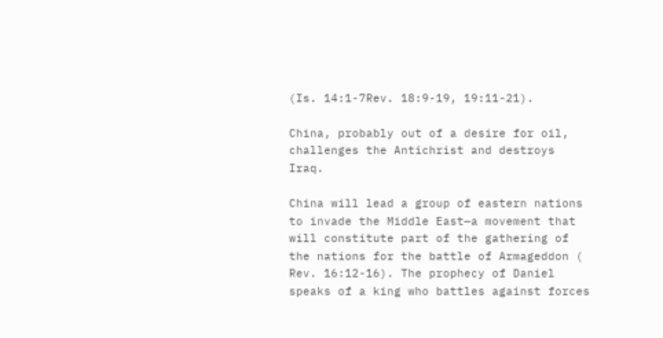(Is. 14:1-7Rev. 18:9-19, 19:11-21).

China, probably out of a desire for oil, challenges the Antichrist and destroys Iraq.

China will lead a group of eastern nations to invade the Middle East—a movement that will constitute part of the gathering of the nations for the battle of Armageddon (
Rev. 16:12-16). The prophecy of Daniel speaks of a king who battles against forces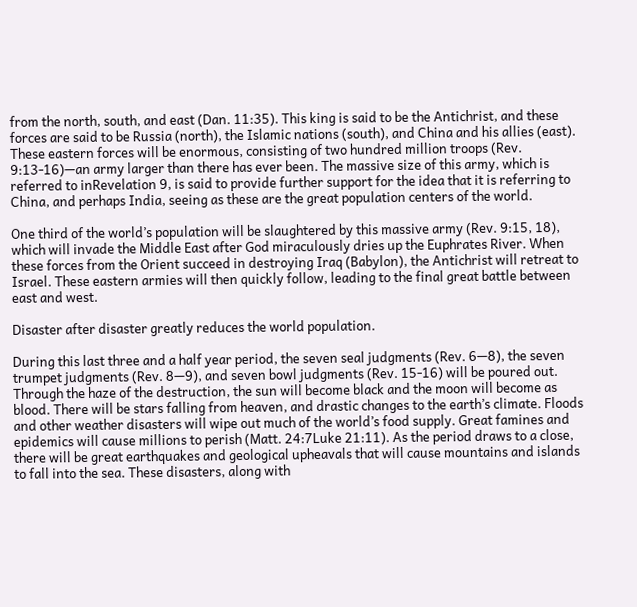from the north, south, and east (Dan. 11:35). This king is said to be the Antichrist, and these forces are said to be Russia (north), the Islamic nations (south), and China and his allies (east). These eastern forces will be enormous, consisting of two hundred million troops (Rev. 9:13-16)—an army larger than there has ever been. The massive size of this army, which is referred to inRevelation 9, is said to provide further support for the idea that it is referring to China, and perhaps India, seeing as these are the great population centers of the world.

One third of the world’s population will be slaughtered by this massive army (Rev. 9:15, 18), which will invade the Middle East after God miraculously dries up the Euphrates River. When these forces from the Orient succeed in destroying Iraq (Babylon), the Antichrist will retreat to Israel. These eastern armies will then quickly follow, leading to the final great battle between east and west.

Disaster after disaster greatly reduces the world population.

During this last three and a half year period, the seven seal judgments (Rev. 6—8), the seven trumpet judgments (Rev. 8—9), and seven bowl judgments (Rev. 15-16) will be poured out. Through the haze of the destruction, the sun will become black and the moon will become as blood. There will be stars falling from heaven, and drastic changes to the earth’s climate. Floods and other weather disasters will wipe out much of the world’s food supply. Great famines and epidemics will cause millions to perish (Matt. 24:7Luke 21:11). As the period draws to a close, there will be great earthquakes and geological upheavals that will cause mountains and islands to fall into the sea. These disasters, along with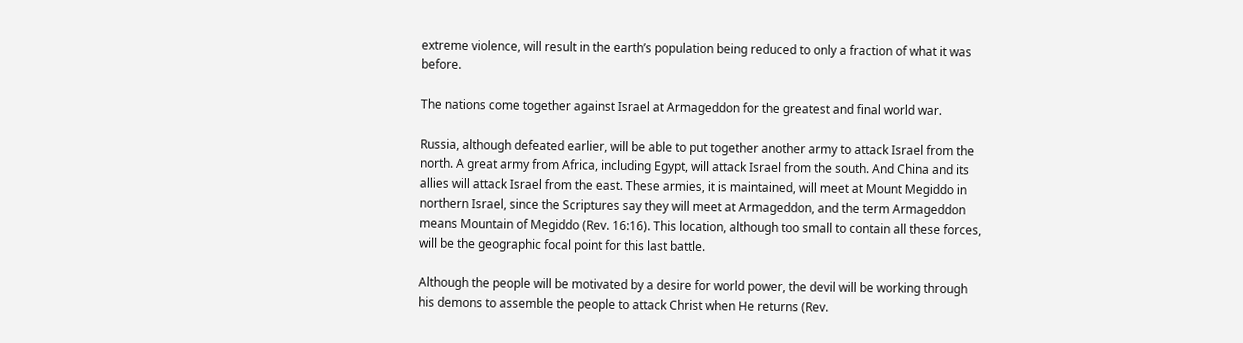extreme violence, will result in the earth’s population being reduced to only a fraction of what it was before.

The nations come together against Israel at Armageddon for the greatest and final world war.

Russia, although defeated earlier, will be able to put together another army to attack Israel from the north. A great army from Africa, including Egypt, will attack Israel from the south. And China and its allies will attack Israel from the east. These armies, it is maintained, will meet at Mount Megiddo in northern Israel, since the Scriptures say they will meet at Armageddon, and the term Armageddon means Mountain of Megiddo (Rev. 16:16). This location, although too small to contain all these forces, will be the geographic focal point for this last battle.

Although the people will be motivated by a desire for world power, the devil will be working through his demons to assemble the people to attack Christ when He returns (Rev.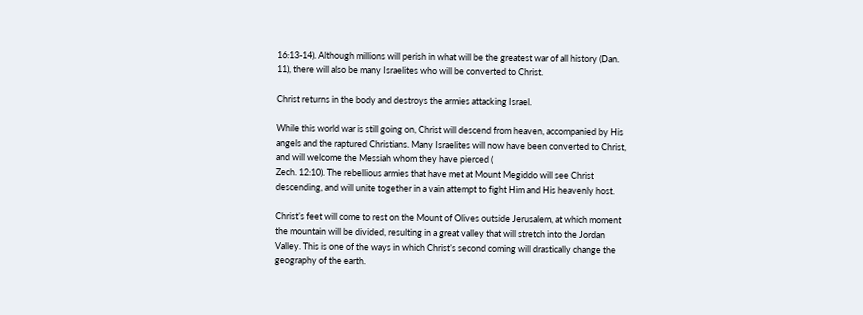16:13-14). Although millions will perish in what will be the greatest war of all history (Dan. 11), there will also be many Israelites who will be converted to Christ.

Christ returns in the body and destroys the armies attacking Israel.

While this world war is still going on, Christ will descend from heaven, accompanied by His angels and the raptured Christians. Many Israelites will now have been converted to Christ, and will welcome the Messiah whom they have pierced (
Zech. 12:10). The rebellious armies that have met at Mount Megiddo will see Christ descending, and will unite together in a vain attempt to fight Him and His heavenly host.

Christ’s feet will come to rest on the Mount of Olives outside Jerusalem, at which moment the mountain will be divided, resulting in a great valley that will stretch into the Jordan Valley. This is one of the ways in which Christ’s second coming will drastically change the geography of the earth.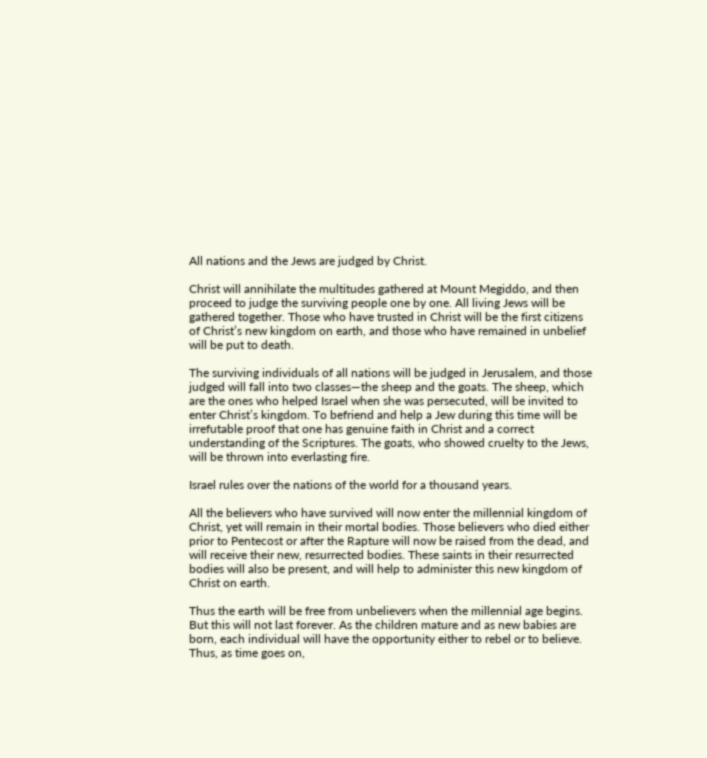All nations and the Jews are judged by Christ.

Christ will annihilate the multitudes gathered at Mount Megiddo, and then proceed to judge the surviving people one by one. All living Jews will be gathered together. Those who have trusted in Christ will be the first citizens of Christ’s new kingdom on earth, and those who have remained in unbelief will be put to death.

The surviving individuals of all nations will be judged in Jerusalem, and those judged will fall into two classes—the sheep and the goats. The sheep, which are the ones who helped Israel when she was persecuted, will be invited to enter Christ’s kingdom. To befriend and help a Jew during this time will be irrefutable proof that one has genuine faith in Christ and a correct understanding of the Scriptures. The goats, who showed cruelty to the Jews, will be thrown into everlasting fire.

Israel rules over the nations of the world for a thousand years.

All the believers who have survived will now enter the millennial kingdom of Christ, yet will remain in their mortal bodies. Those believers who died either prior to Pentecost or after the Rapture will now be raised from the dead, and will receive their new, resurrected bodies. These saints in their resurrected bodies will also be present, and will help to administer this new kingdom of Christ on earth.

Thus the earth will be free from unbelievers when the millennial age begins. But this will not last forever. As the children mature and as new babies are born, each individual will have the opportunity either to rebel or to believe. Thus, as time goes on,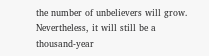the number of unbelievers will grow. Nevertheless, it will still be a thousand-year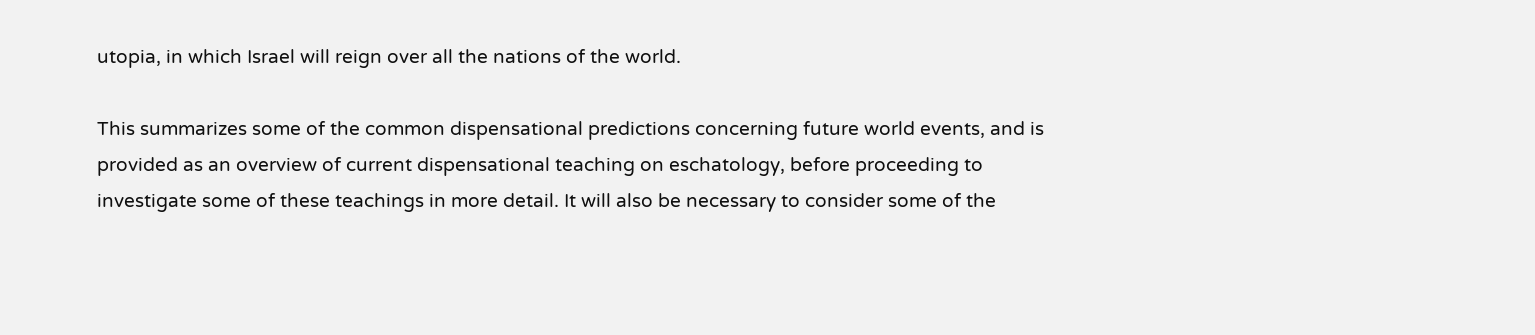utopia, in which Israel will reign over all the nations of the world.

This summarizes some of the common dispensational predictions concerning future world events, and is provided as an overview of current dispensational teaching on eschatology, before proceeding to investigate some of these teachings in more detail. It will also be necessary to consider some of the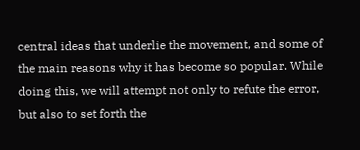central ideas that underlie the movement, and some of the main reasons why it has become so popular. While doing this, we will attempt not only to refute the error, but also to set forth the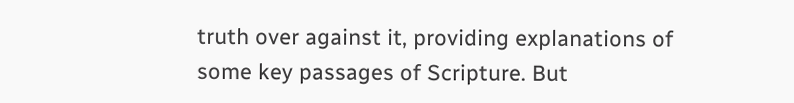truth over against it, providing explanations of some key passages of Scripture. But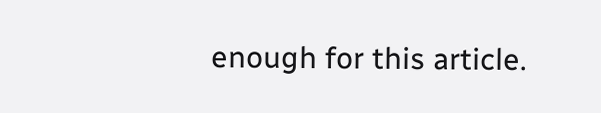enough for this article.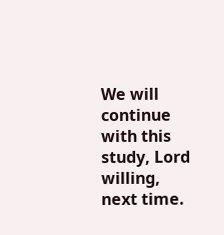We will continue with this study, Lord willing, next time.